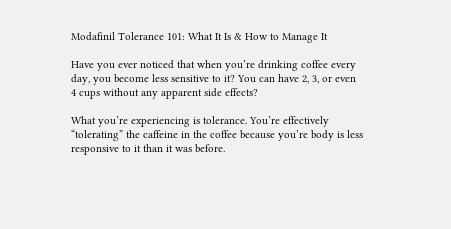Modafinil Tolerance 101: What It Is & How to Manage It

Have you ever noticed that when you’re drinking coffee every day, you become less sensitive to it? You can have 2, 3, or even 4 cups without any apparent side effects?

What you’re experiencing is tolerance. You’re effectively “tolerating” the caffeine in the coffee because you’re body is less responsive to it than it was before.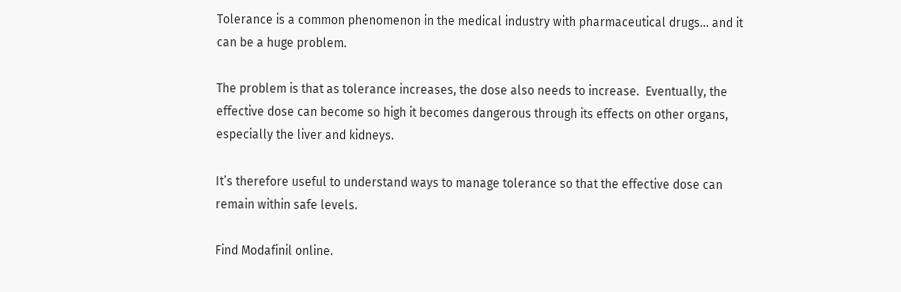Tolerance is a common phenomenon in the medical industry with pharmaceutical drugs… and it can be a huge problem.

The problem is that as tolerance increases, the dose also needs to increase.  Eventually, the effective dose can become so high it becomes dangerous through its effects on other organs, especially the liver and kidneys.

It’s therefore useful to understand ways to manage tolerance so that the effective dose can remain within safe levels.

Find Modafinil online.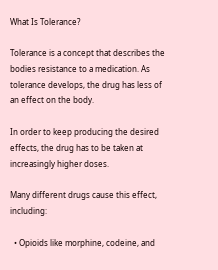What Is Tolerance?

Tolerance is a concept that describes the bodies resistance to a medication. As tolerance develops, the drug has less of an effect on the body.

In order to keep producing the desired effects, the drug has to be taken at increasingly higher doses.

Many different drugs cause this effect, including:

  • Opioids like morphine, codeine, and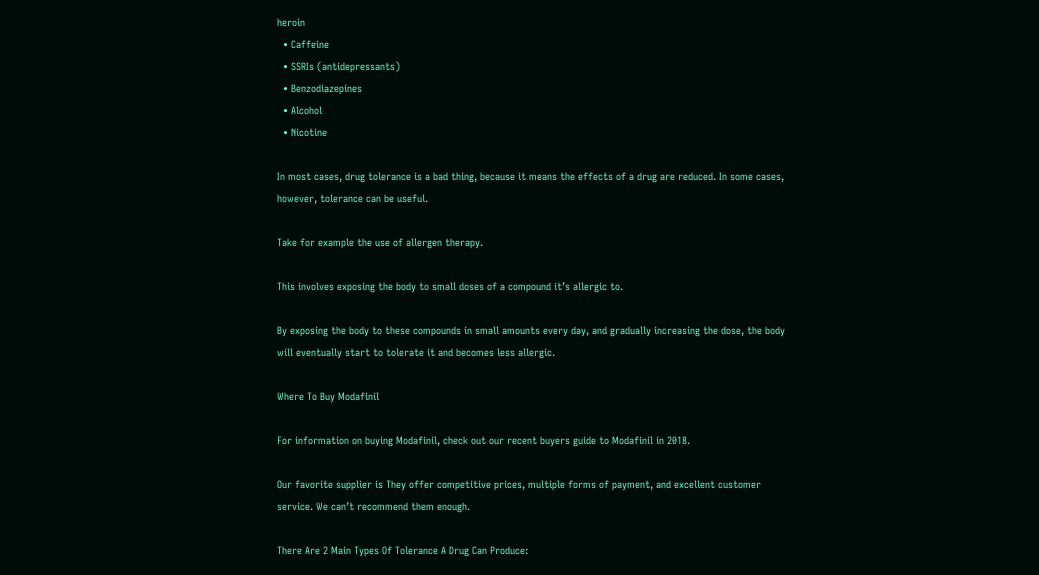heroin
  • Caffeine
  • SSRIs (antidepressants)
  • Benzodiazepines
  • Alcohol
  • Nicotine

In most cases, drug tolerance is a bad thing, because it means the effects of a drug are reduced. In some cases, however, tolerance can be useful.

Take for example the use of allergen therapy.

This involves exposing the body to small doses of a compound it’s allergic to.

By exposing the body to these compounds in small amounts every day, and gradually increasing the dose, the body will eventually start to tolerate it and becomes less allergic.

Where To Buy Modafinil

For information on buying Modafinil, check out our recent buyers guide to Modafinil in 2018.

Our favorite supplier is They offer competitive prices, multiple forms of payment, and excellent customer service. We can’t recommend them enough.

There Are 2 Main Types Of Tolerance A Drug Can Produce: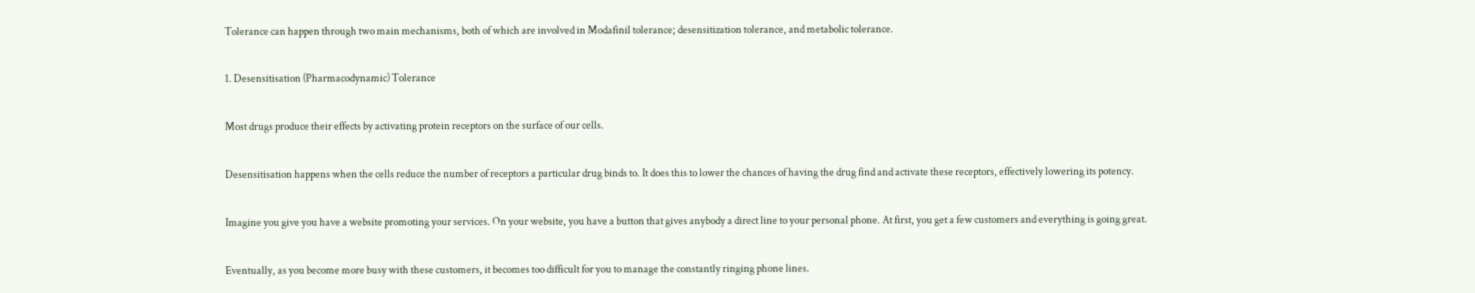Tolerance can happen through two main mechanisms, both of which are involved in Modafinil tolerance; desensitization tolerance, and metabolic tolerance.

1. Desensitisation (Pharmacodynamic) Tolerance

Most drugs produce their effects by activating protein receptors on the surface of our cells.

Desensitisation happens when the cells reduce the number of receptors a particular drug binds to. It does this to lower the chances of having the drug find and activate these receptors, effectively lowering its potency.

Imagine you give you have a website promoting your services. On your website, you have a button that gives anybody a direct line to your personal phone. At first, you get a few customers and everything is going great.

Eventually, as you become more busy with these customers, it becomes too difficult for you to manage the constantly ringing phone lines.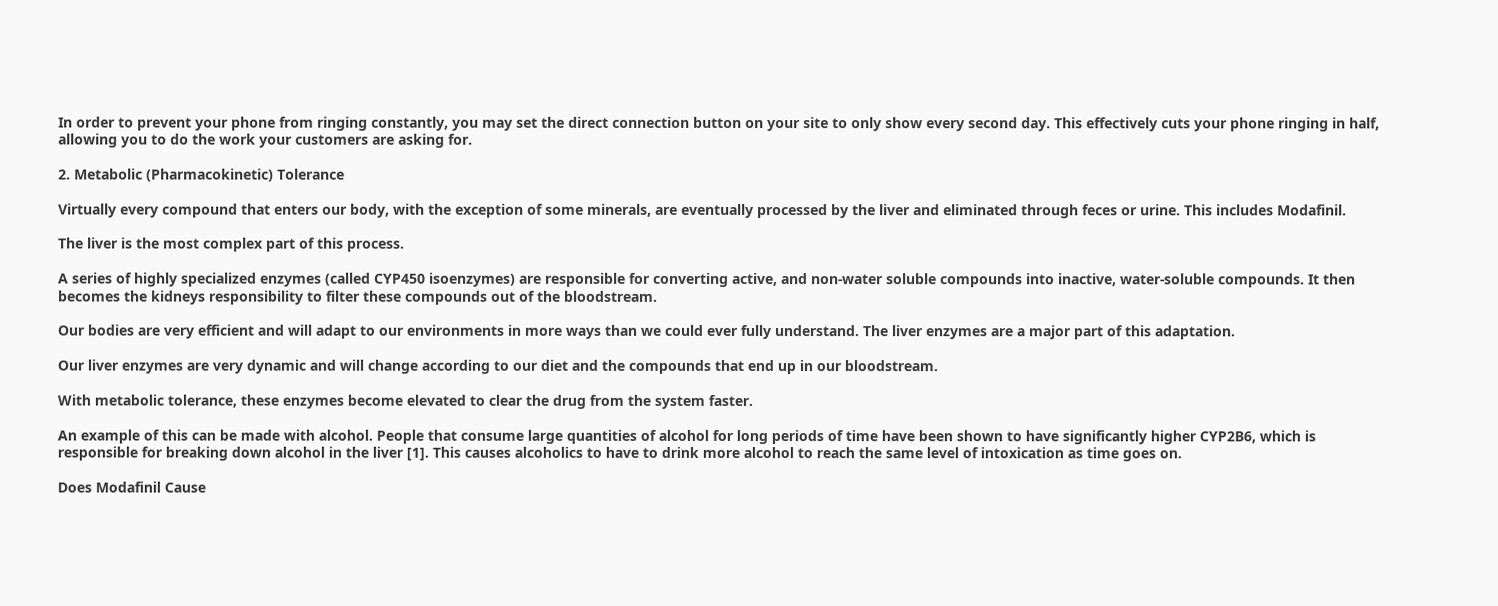In order to prevent your phone from ringing constantly, you may set the direct connection button on your site to only show every second day. This effectively cuts your phone ringing in half, allowing you to do the work your customers are asking for.

2. Metabolic (Pharmacokinetic) Tolerance

Virtually every compound that enters our body, with the exception of some minerals, are eventually processed by the liver and eliminated through feces or urine. This includes Modafinil.

The liver is the most complex part of this process.

A series of highly specialized enzymes (called CYP450 isoenzymes) are responsible for converting active, and non-water soluble compounds into inactive, water-soluble compounds. It then becomes the kidneys responsibility to filter these compounds out of the bloodstream.

Our bodies are very efficient and will adapt to our environments in more ways than we could ever fully understand. The liver enzymes are a major part of this adaptation.

Our liver enzymes are very dynamic and will change according to our diet and the compounds that end up in our bloodstream.

With metabolic tolerance, these enzymes become elevated to clear the drug from the system faster.

An example of this can be made with alcohol. People that consume large quantities of alcohol for long periods of time have been shown to have significantly higher CYP2B6, which is responsible for breaking down alcohol in the liver [1]. This causes alcoholics to have to drink more alcohol to reach the same level of intoxication as time goes on.

Does Modafinil Cause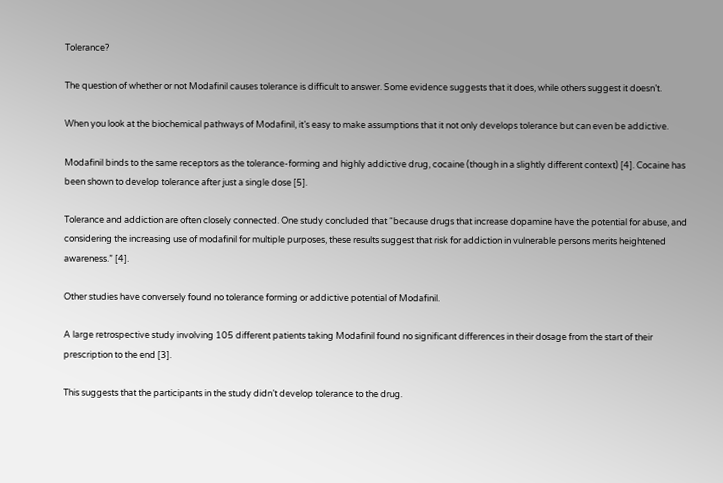Tolerance?

The question of whether or not Modafinil causes tolerance is difficult to answer. Some evidence suggests that it does, while others suggest it doesn’t.

When you look at the biochemical pathways of Modafinil, it’s easy to make assumptions that it not only develops tolerance but can even be addictive.

Modafinil binds to the same receptors as the tolerance-forming and highly addictive drug, cocaine (though in a slightly different context) [4]. Cocaine has been shown to develop tolerance after just a single dose [5].

Tolerance and addiction are often closely connected. One study concluded that “because drugs that increase dopamine have the potential for abuse, and considering the increasing use of modafinil for multiple purposes, these results suggest that risk for addiction in vulnerable persons merits heightened awareness.” [4].

Other studies have conversely found no tolerance forming or addictive potential of Modafinil.

A large retrospective study involving 105 different patients taking Modafinil found no significant differences in their dosage from the start of their prescription to the end [3].

This suggests that the participants in the study didn’t develop tolerance to the drug.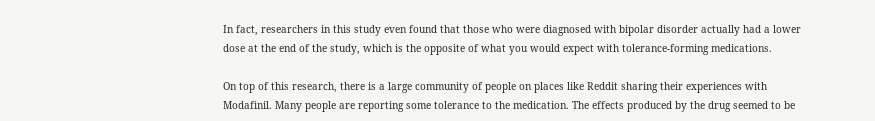In fact, researchers in this study even found that those who were diagnosed with bipolar disorder actually had a lower dose at the end of the study, which is the opposite of what you would expect with tolerance-forming medications.

On top of this research, there is a large community of people on places like Reddit sharing their experiences with Modafinil. Many people are reporting some tolerance to the medication. The effects produced by the drug seemed to be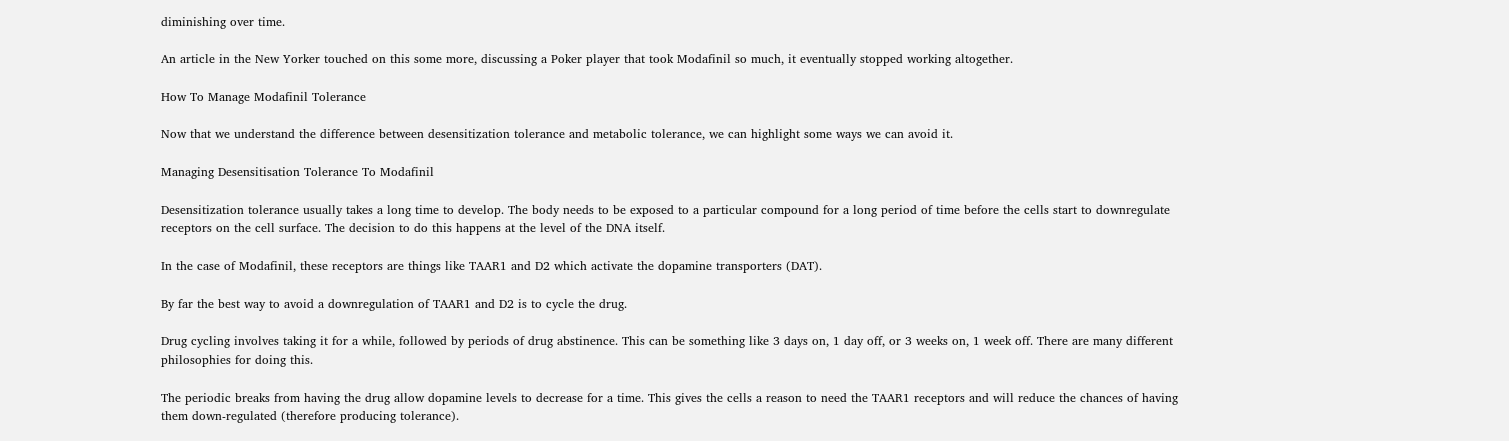diminishing over time.

An article in the New Yorker touched on this some more, discussing a Poker player that took Modafinil so much, it eventually stopped working altogether.

How To Manage Modafinil Tolerance

Now that we understand the difference between desensitization tolerance and metabolic tolerance, we can highlight some ways we can avoid it.

Managing Desensitisation Tolerance To Modafinil

Desensitization tolerance usually takes a long time to develop. The body needs to be exposed to a particular compound for a long period of time before the cells start to downregulate receptors on the cell surface. The decision to do this happens at the level of the DNA itself.

In the case of Modafinil, these receptors are things like TAAR1 and D2 which activate the dopamine transporters (DAT).

By far the best way to avoid a downregulation of TAAR1 and D2 is to cycle the drug.

Drug cycling involves taking it for a while, followed by periods of drug abstinence. This can be something like 3 days on, 1 day off, or 3 weeks on, 1 week off. There are many different philosophies for doing this.

The periodic breaks from having the drug allow dopamine levels to decrease for a time. This gives the cells a reason to need the TAAR1 receptors and will reduce the chances of having them down-regulated (therefore producing tolerance).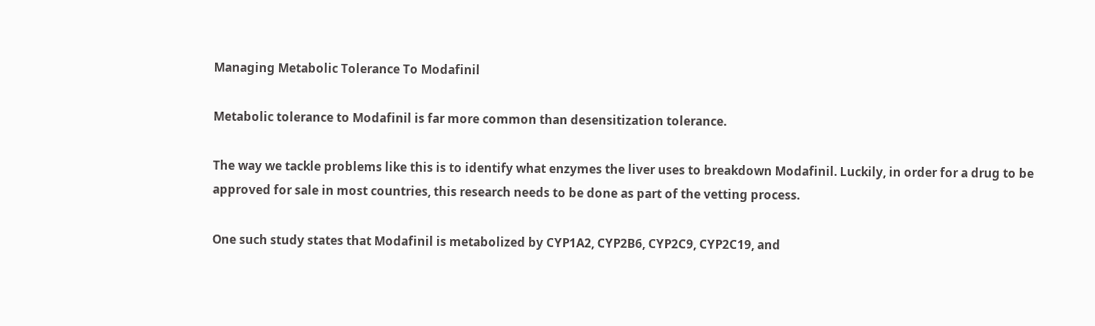Managing Metabolic Tolerance To Modafinil

Metabolic tolerance to Modafinil is far more common than desensitization tolerance.

The way we tackle problems like this is to identify what enzymes the liver uses to breakdown Modafinil. Luckily, in order for a drug to be approved for sale in most countries, this research needs to be done as part of the vetting process.

One such study states that Modafinil is metabolized by CYP1A2, CYP2B6, CYP2C9, CYP2C19, and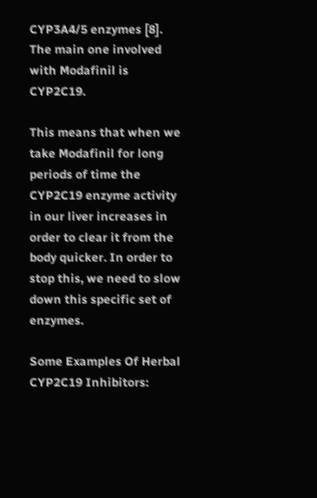CYP3A4/5 enzymes [8]. The main one involved with Modafinil is CYP2C19.

This means that when we take Modafinil for long periods of time the CYP2C19 enzyme activity in our liver increases in order to clear it from the body quicker. In order to stop this, we need to slow down this specific set of enzymes.

Some Examples Of Herbal CYP2C19 Inhibitors: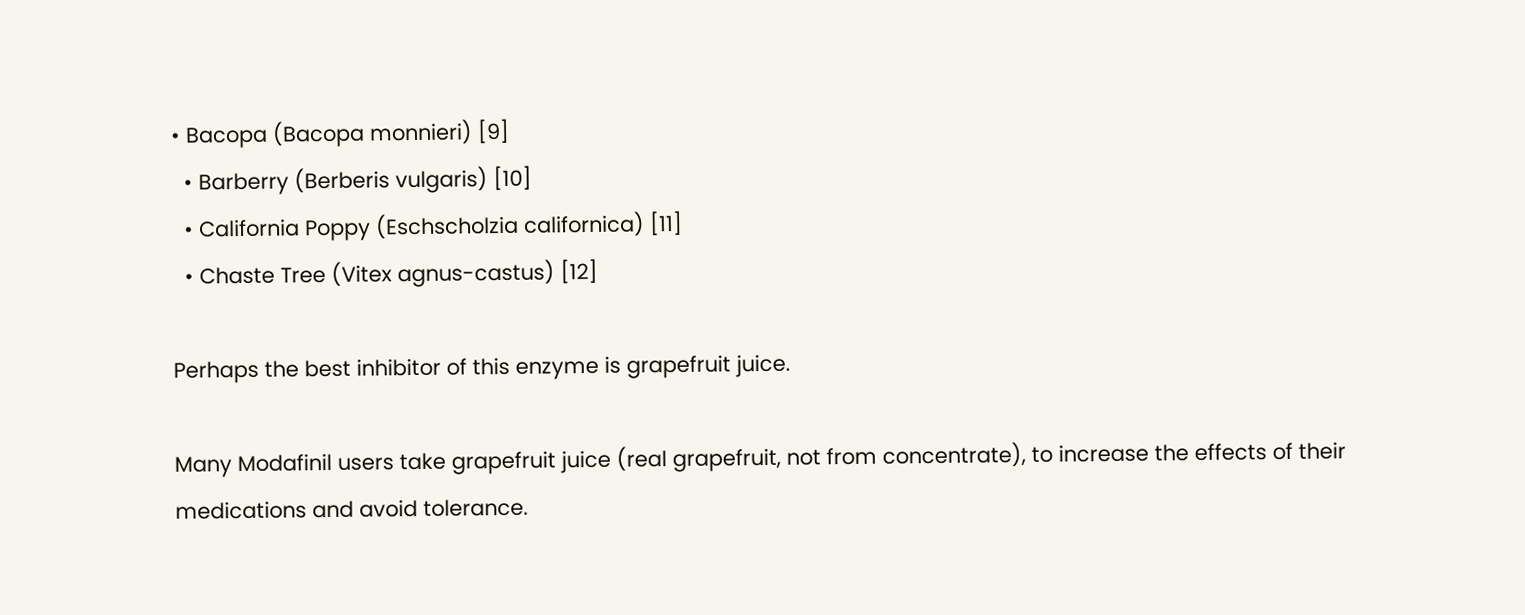• Bacopa (Bacopa monnieri) [9]
  • Barberry (Berberis vulgaris) [10]
  • California Poppy (Eschscholzia californica) [11]
  • Chaste Tree (Vitex agnus-castus) [12]

Perhaps the best inhibitor of this enzyme is grapefruit juice.

Many Modafinil users take grapefruit juice (real grapefruit, not from concentrate), to increase the effects of their medications and avoid tolerance.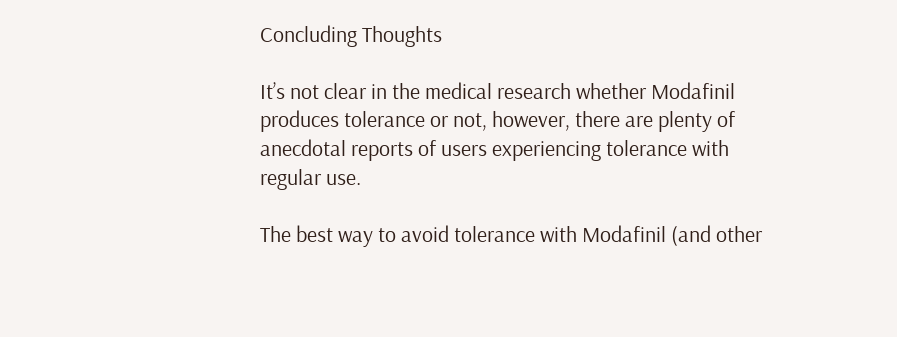Concluding Thoughts

It’s not clear in the medical research whether Modafinil produces tolerance or not, however, there are plenty of anecdotal reports of users experiencing tolerance with regular use.

The best way to avoid tolerance with Modafinil (and other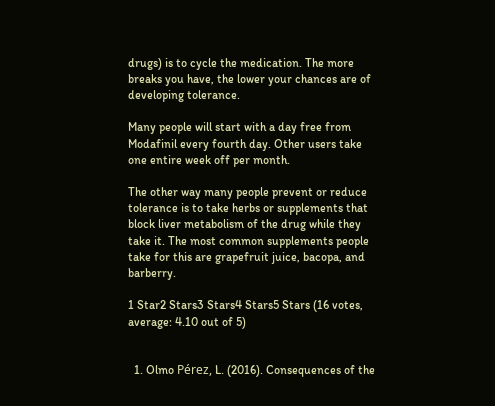drugs) is to cycle the medication. The more breaks you have, the lower your chances are of developing tolerance.

Many people will start with a day free from Modafinil every fourth day. Other users take one entire week off per month.

The other way many people prevent or reduce tolerance is to take herbs or supplements that block liver metabolism of the drug while they take it. The most common supplements people take for this are grapefruit juice, bacopa, and barberry.

1 Star2 Stars3 Stars4 Stars5 Stars (16 votes, average: 4.10 out of 5)


  1. Olmo Pérez, L. (2016). Consequences of the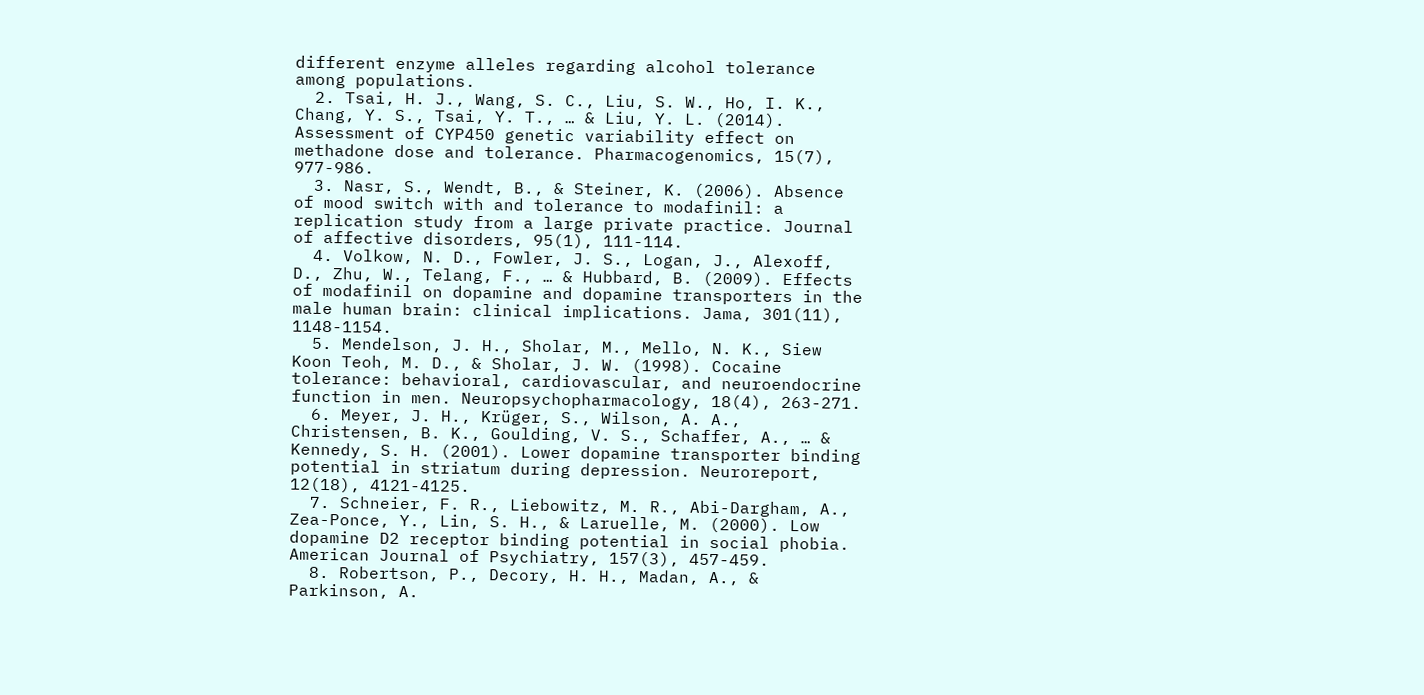different enzyme alleles regarding alcohol tolerance among populations.
  2. Tsai, H. J., Wang, S. C., Liu, S. W., Ho, I. K., Chang, Y. S., Tsai, Y. T., … & Liu, Y. L. (2014). Assessment of CYP450 genetic variability effect on methadone dose and tolerance. Pharmacogenomics, 15(7), 977-986.
  3. Nasr, S., Wendt, B., & Steiner, K. (2006). Absence of mood switch with and tolerance to modafinil: a replication study from a large private practice. Journal of affective disorders, 95(1), 111-114.
  4. Volkow, N. D., Fowler, J. S., Logan, J., Alexoff, D., Zhu, W., Telang, F., … & Hubbard, B. (2009). Effects of modafinil on dopamine and dopamine transporters in the male human brain: clinical implications. Jama, 301(11), 1148-1154.
  5. Mendelson, J. H., Sholar, M., Mello, N. K., Siew Koon Teoh, M. D., & Sholar, J. W. (1998). Cocaine tolerance: behavioral, cardiovascular, and neuroendocrine function in men. Neuropsychopharmacology, 18(4), 263-271.
  6. Meyer, J. H., Krüger, S., Wilson, A. A., Christensen, B. K., Goulding, V. S., Schaffer, A., … & Kennedy, S. H. (2001). Lower dopamine transporter binding potential in striatum during depression. Neuroreport, 12(18), 4121-4125.
  7. Schneier, F. R., Liebowitz, M. R., Abi-Dargham, A., Zea-Ponce, Y., Lin, S. H., & Laruelle, M. (2000). Low dopamine D2 receptor binding potential in social phobia. American Journal of Psychiatry, 157(3), 457-459.
  8. Robertson, P., Decory, H. H., Madan, A., & Parkinson, A.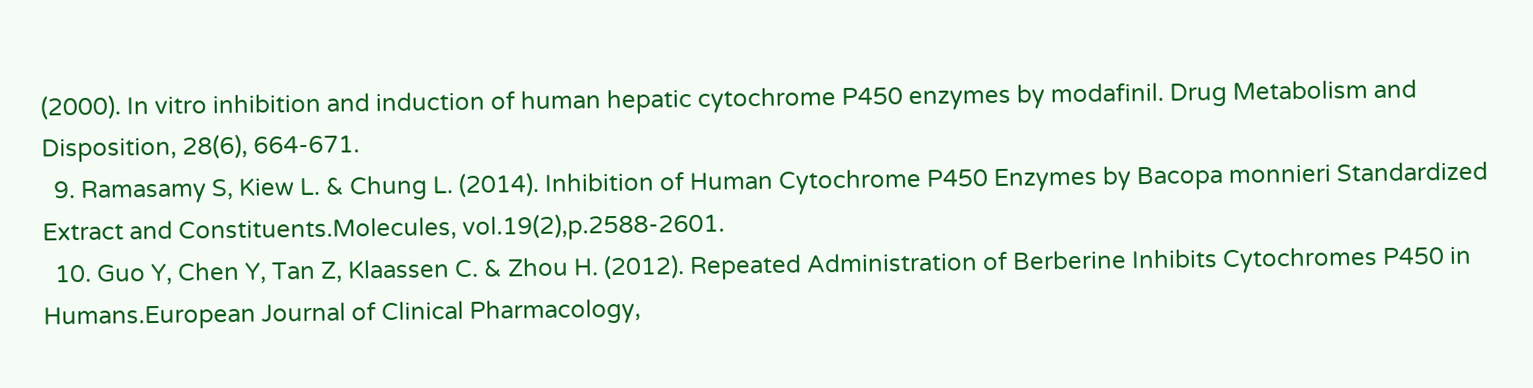(2000). In vitro inhibition and induction of human hepatic cytochrome P450 enzymes by modafinil. Drug Metabolism and Disposition, 28(6), 664-671.
  9. Ramasamy S, Kiew L. & Chung L. (2014). Inhibition of Human Cytochrome P450 Enzymes by Bacopa monnieri Standardized Extract and Constituents.Molecules, vol.19(2),p.2588-2601.
  10. Guo Y, Chen Y, Tan Z, Klaassen C. & Zhou H. (2012). Repeated Administration of Berberine Inhibits Cytochromes P450 in Humans.European Journal of Clinical Pharmacology,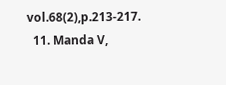vol.68(2),p.213-217.
  11. Manda V,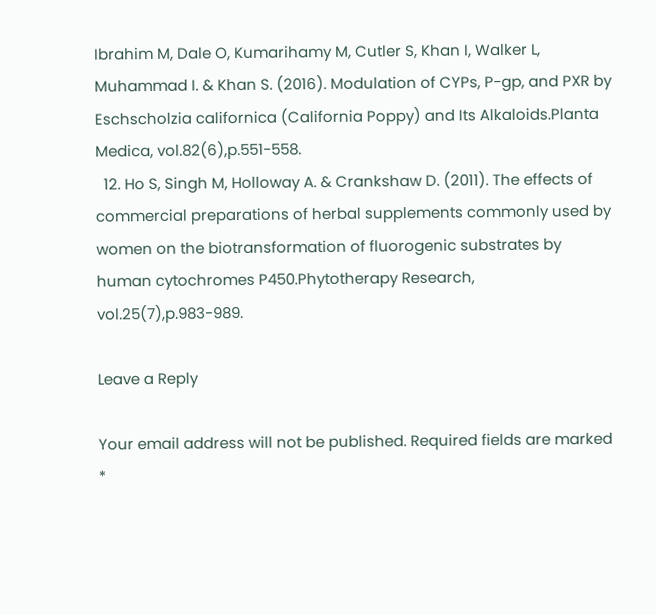Ibrahim M, Dale O, Kumarihamy M, Cutler S, Khan I, Walker L, Muhammad I. & Khan S. (2016). Modulation of CYPs, P-gp, and PXR by Eschscholzia californica (California Poppy) and Its Alkaloids.Planta Medica, vol.82(6),p.551-558.
  12. Ho S, Singh M, Holloway A. & Crankshaw D. (2011). The effects of commercial preparations of herbal supplements commonly used by women on the biotransformation of fluorogenic substrates by human cytochromes P450.Phytotherapy Research, vol.25(7),p.983-989.

Leave a Reply

Your email address will not be published. Required fields are marked *